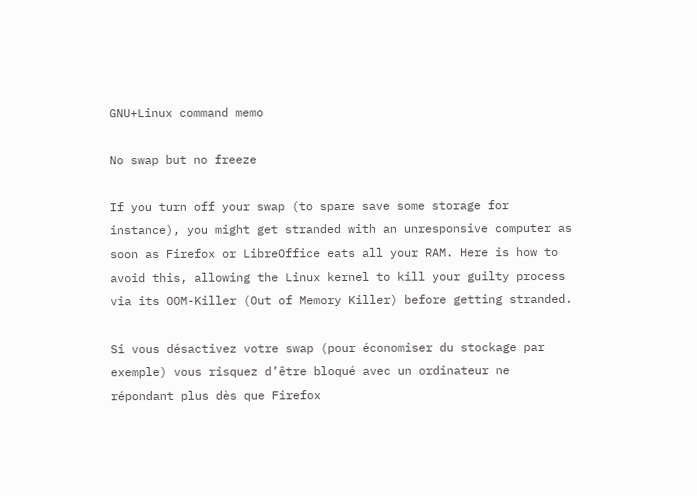GNU+Linux command memo

No swap but no freeze

If you turn off your swap (to spare save some storage for instance), you might get stranded with an unresponsive computer as soon as Firefox or LibreOffice eats all your RAM. Here is how to avoid this, allowing the Linux kernel to kill your guilty process via its OOM-Killer (Out of Memory Killer) before getting stranded.

Si vous désactivez votre swap (pour économiser du stockage par exemple) vous risquez d’être bloqué avec un ordinateur ne répondant plus dès que Firefox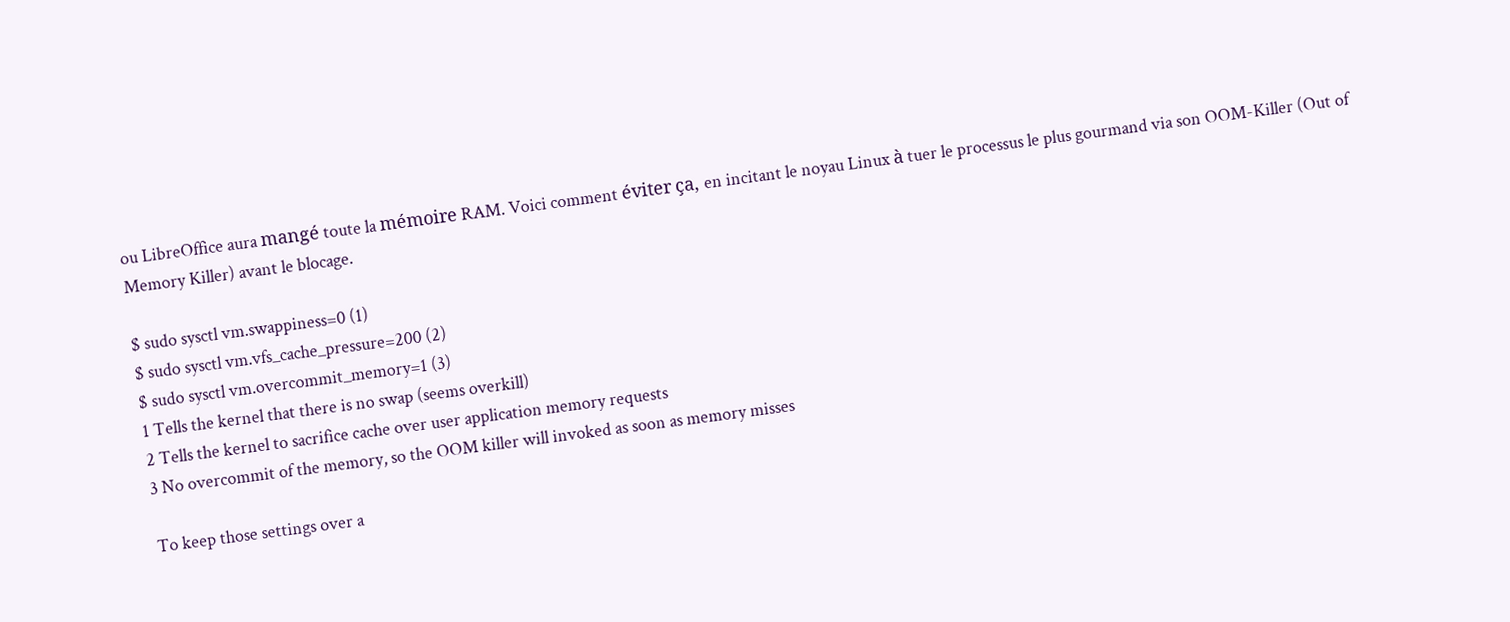ou LibreOffice aura mangé toute la mémoire RAM. Voici comment éviter ça, en incitant le noyau Linux à tuer le processus le plus gourmand via son OOM-Killer (Out of Memory Killer) avant le blocage.

$ sudo sysctl vm.swappiness=0 (1)
$ sudo sysctl vm.vfs_cache_pressure=200 (2)
$ sudo sysctl vm.overcommit_memory=1 (3)
1 Tells the kernel that there is no swap (seems overkill)
2 Tells the kernel to sacrifice cache over user application memory requests
3 No overcommit of the memory, so the OOM killer will invoked as soon as memory misses

To keep those settings over a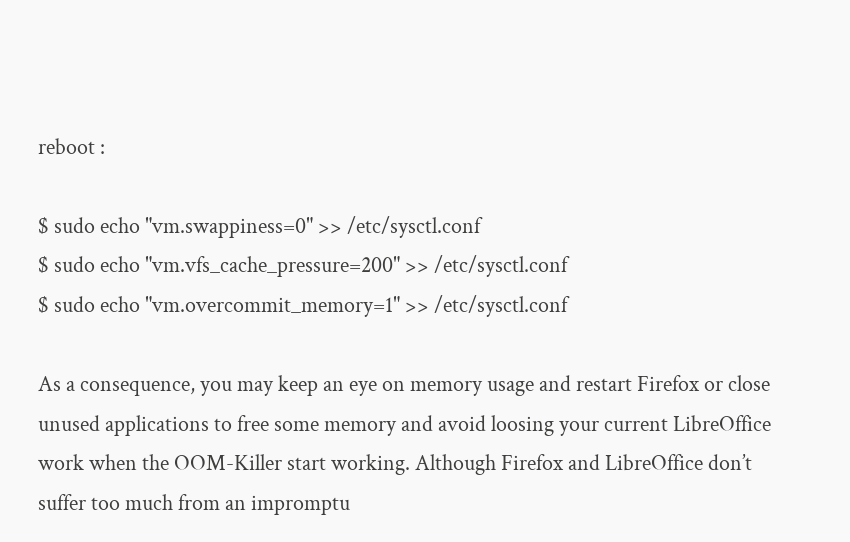reboot :

$ sudo echo "vm.swappiness=0" >> /etc/sysctl.conf
$ sudo echo "vm.vfs_cache_pressure=200" >> /etc/sysctl.conf
$ sudo echo "vm.overcommit_memory=1" >> /etc/sysctl.conf

As a consequence, you may keep an eye on memory usage and restart Firefox or close unused applications to free some memory and avoid loosing your current LibreOffice work when the OOM-Killer start working. Although Firefox and LibreOffice don’t suffer too much from an impromptu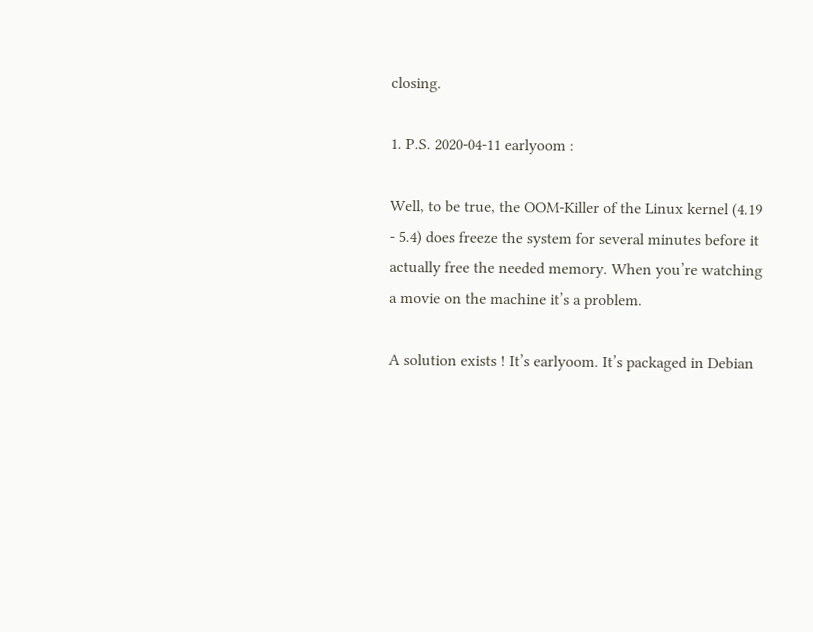closing.

1. P.S. 2020-04-11 earlyoom :

Well, to be true, the OOM-Killer of the Linux kernel (4.19 - 5.4) does freeze the system for several minutes before it actually free the needed memory. When you’re watching a movie on the machine it’s a problem.

A solution exists ! It’s earlyoom. It’s packaged in Debian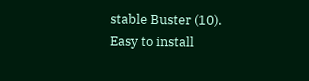stable Buster (10). Easy to install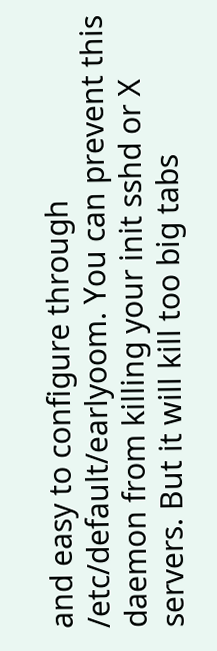and easy to configure through /etc/default/earlyoom. You can prevent this daemon from killing your init sshd or X servers. But it will kill too big tabs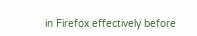in Firefox effectively before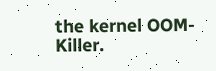the kernel OOM-Killer.